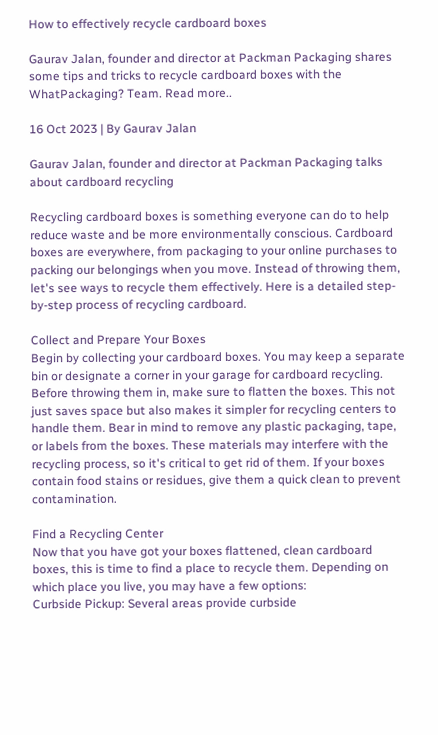How to effectively recycle cardboard boxes

Gaurav Jalan, founder and director at Packman Packaging shares some tips and tricks to recycle cardboard boxes with the WhatPackaging? Team. Read more..

16 Oct 2023 | By Gaurav Jalan

Gaurav Jalan, founder and director at Packman Packaging talks about cardboard recycling

Recycling cardboard boxes is something everyone can do to help reduce waste and be more environmentally conscious. Cardboard boxes are everywhere, from packaging to your online purchases to packing our belongings when you move. Instead of throwing them, let's see ways to recycle them effectively. Here is a detailed step-by-step process of recycling cardboard.

Collect and Prepare Your Boxes
Begin by collecting your cardboard boxes. You may keep a separate bin or designate a corner in your garage for cardboard recycling. Before throwing them in, make sure to flatten the boxes. This not just saves space but also makes it simpler for recycling centers to handle them. Bear in mind to remove any plastic packaging, tape, or labels from the boxes. These materials may interfere with the recycling process, so it's critical to get rid of them. If your boxes contain food stains or residues, give them a quick clean to prevent contamination.

Find a Recycling Center
Now that you have got your boxes flattened, clean cardboard boxes, this is time to find a place to recycle them. Depending on which place you live, you may have a few options:
Curbside Pickup: Several areas provide curbside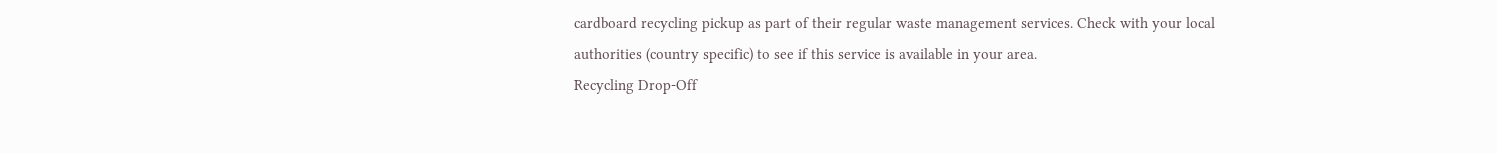cardboard recycling pickup as part of their regular waste management services. Check with your local authorities (country specific) to see if this service is available in your area.
Recycling Drop-Off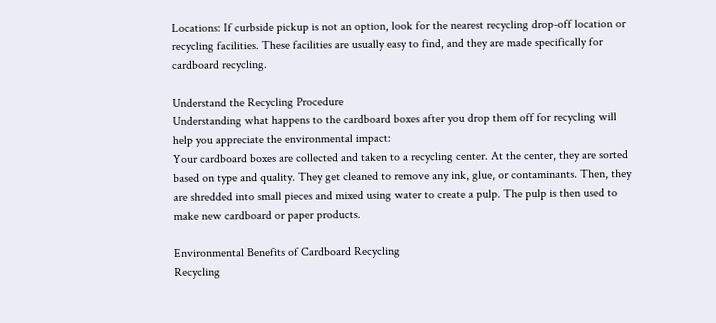Locations: If curbside pickup is not an option, look for the nearest recycling drop-off location or recycling facilities. These facilities are usually easy to find, and they are made specifically for cardboard recycling.

Understand the Recycling Procedure
Understanding what happens to the cardboard boxes after you drop them off for recycling will help you appreciate the environmental impact:
Your cardboard boxes are collected and taken to a recycling center. At the center, they are sorted based on type and quality. They get cleaned to remove any ink, glue, or contaminants. Then, they are shredded into small pieces and mixed using water to create a pulp. The pulp is then used to make new cardboard or paper products.

Environmental Benefits of Cardboard Recycling
Recycling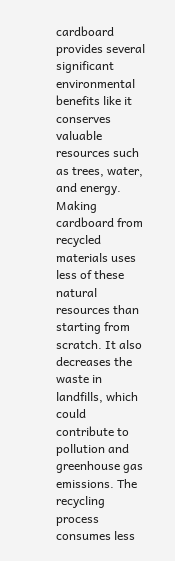cardboard provides several significant environmental benefits like it conserves valuable resources such as trees, water, and energy. Making cardboard from recycled materials uses less of these natural resources than starting from scratch. It also decreases the waste in landfills, which could contribute to pollution and greenhouse gas emissions. The recycling process consumes less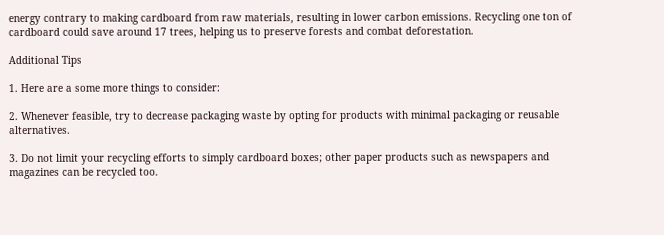energy contrary to making cardboard from raw materials, resulting in lower carbon emissions. Recycling one ton of cardboard could save around 17 trees, helping us to preserve forests and combat deforestation.

Additional Tips

1. Here are a some more things to consider:

2. Whenever feasible, try to decrease packaging waste by opting for products with minimal packaging or reusable alternatives.

3. Do not limit your recycling efforts to simply cardboard boxes; other paper products such as newspapers and magazines can be recycled too.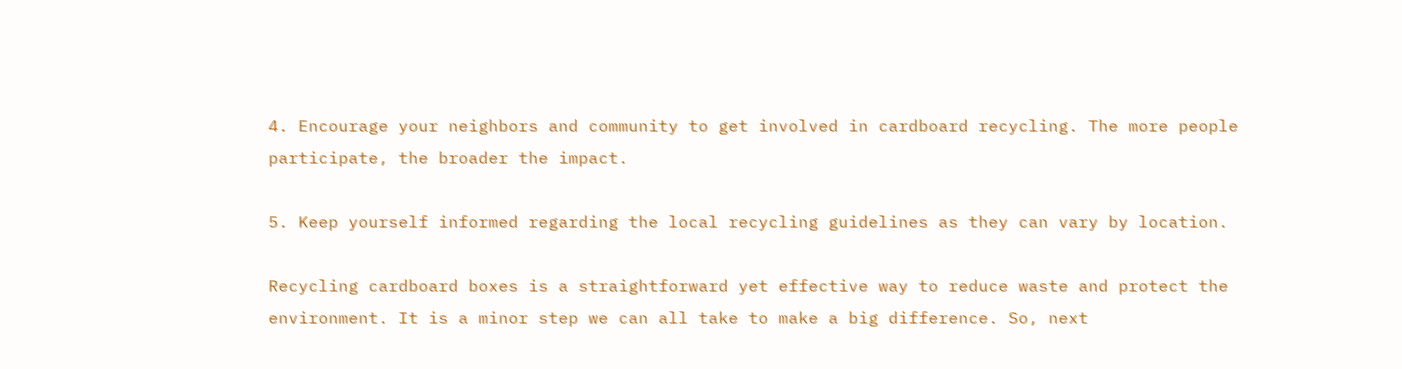4. Encourage your neighbors and community to get involved in cardboard recycling. The more people participate, the broader the impact.

5. Keep yourself informed regarding the local recycling guidelines as they can vary by location.

Recycling cardboard boxes is a straightforward yet effective way to reduce waste and protect the environment. It is a minor step we can all take to make a big difference. So, next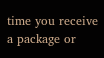time you receive a package or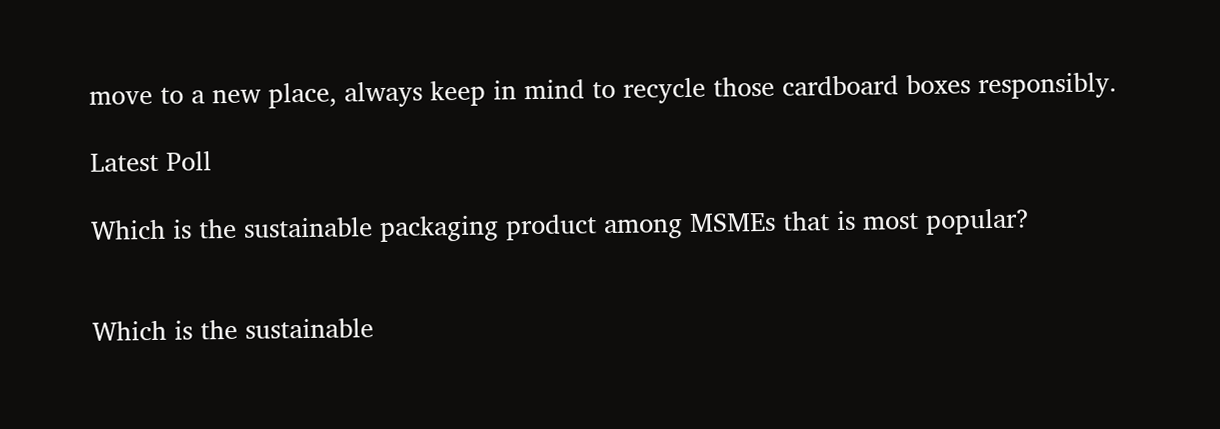move to a new place, always keep in mind to recycle those cardboard boxes responsibly.

Latest Poll

Which is the sustainable packaging product among MSMEs that is most popular?


Which is the sustainable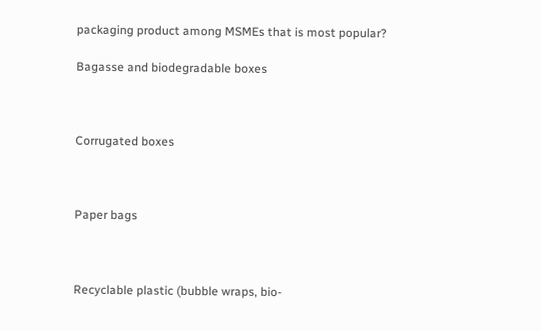packaging product among MSMEs that is most popular?

Bagasse and biodegradable boxes



Corrugated boxes



Paper bags



Recyclable plastic (bubble wraps, bio-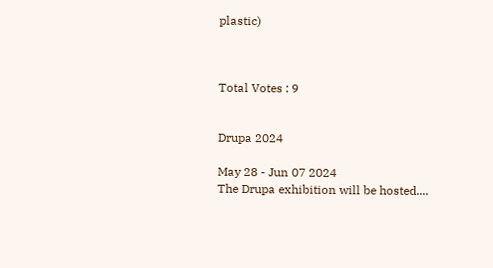plastic)



Total Votes : 9


Drupa 2024

May 28 - Jun 07 2024
The Drupa exhibition will be hosted....